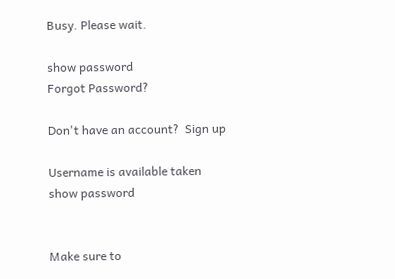Busy. Please wait.

show password
Forgot Password?

Don't have an account?  Sign up

Username is available taken
show password


Make sure to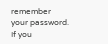remember your password. If you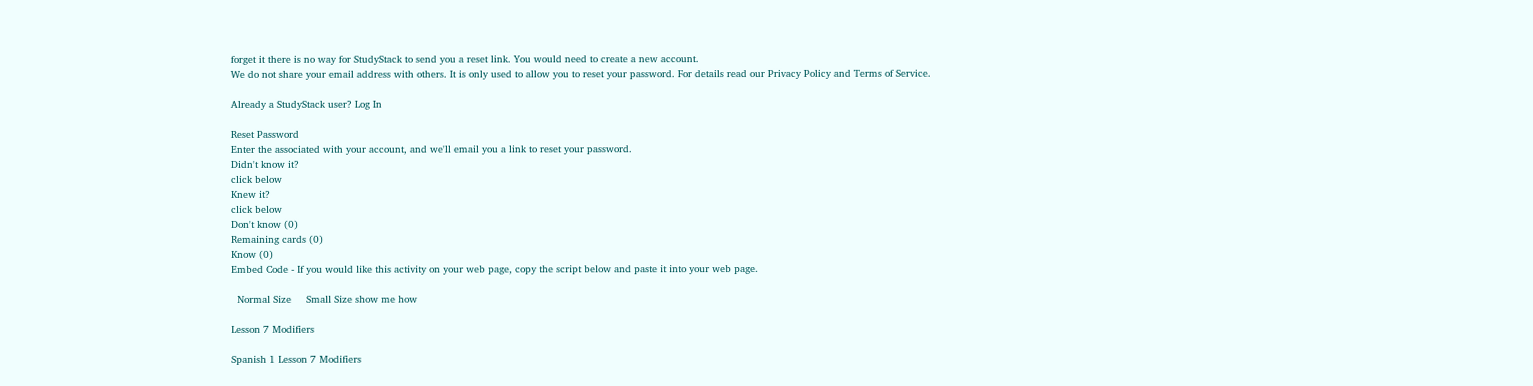forget it there is no way for StudyStack to send you a reset link. You would need to create a new account.
We do not share your email address with others. It is only used to allow you to reset your password. For details read our Privacy Policy and Terms of Service.

Already a StudyStack user? Log In

Reset Password
Enter the associated with your account, and we'll email you a link to reset your password.
Didn't know it?
click below
Knew it?
click below
Don't know (0)
Remaining cards (0)
Know (0)
Embed Code - If you would like this activity on your web page, copy the script below and paste it into your web page.

  Normal Size     Small Size show me how

Lesson 7 Modifiers

Spanish 1 Lesson 7 Modifiers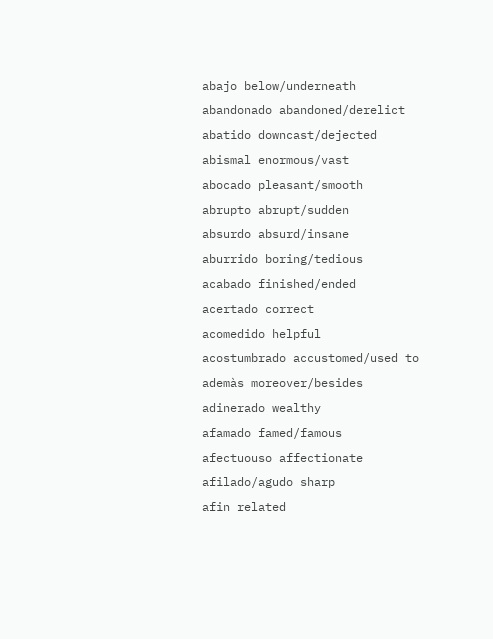abajo below/underneath
abandonado abandoned/derelict
abatido downcast/dejected
abismal enormous/vast
abocado pleasant/smooth
abrupto abrupt/sudden
absurdo absurd/insane
aburrido boring/tedious
acabado finished/ended
acertado correct
acomedido helpful
acostumbrado accustomed/used to
ademàs moreover/besides
adinerado wealthy
afamado famed/famous
afectuouso affectionate
afilado/agudo sharp
afin related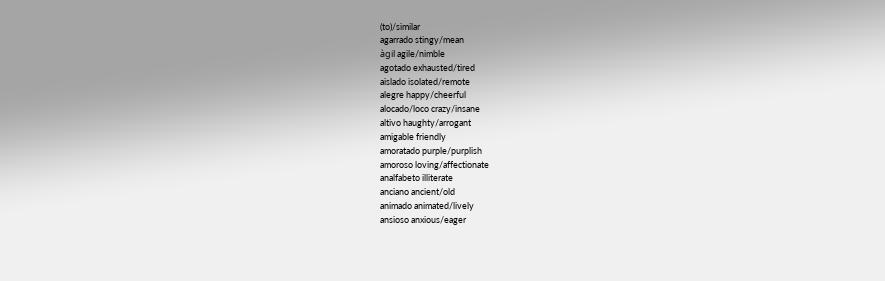(to)/similar
agarrado stingy/mean
àgil agile/nimble
agotado exhausted/tired
aislado isolated/remote
alegre happy/cheerful
alocado/loco crazy/insane
altivo haughty/arrogant
amigable friendly
amoratado purple/purplish
amoroso loving/affectionate
analfabeto illiterate
anciano ancient/old
animado animated/lively
ansioso anxious/eager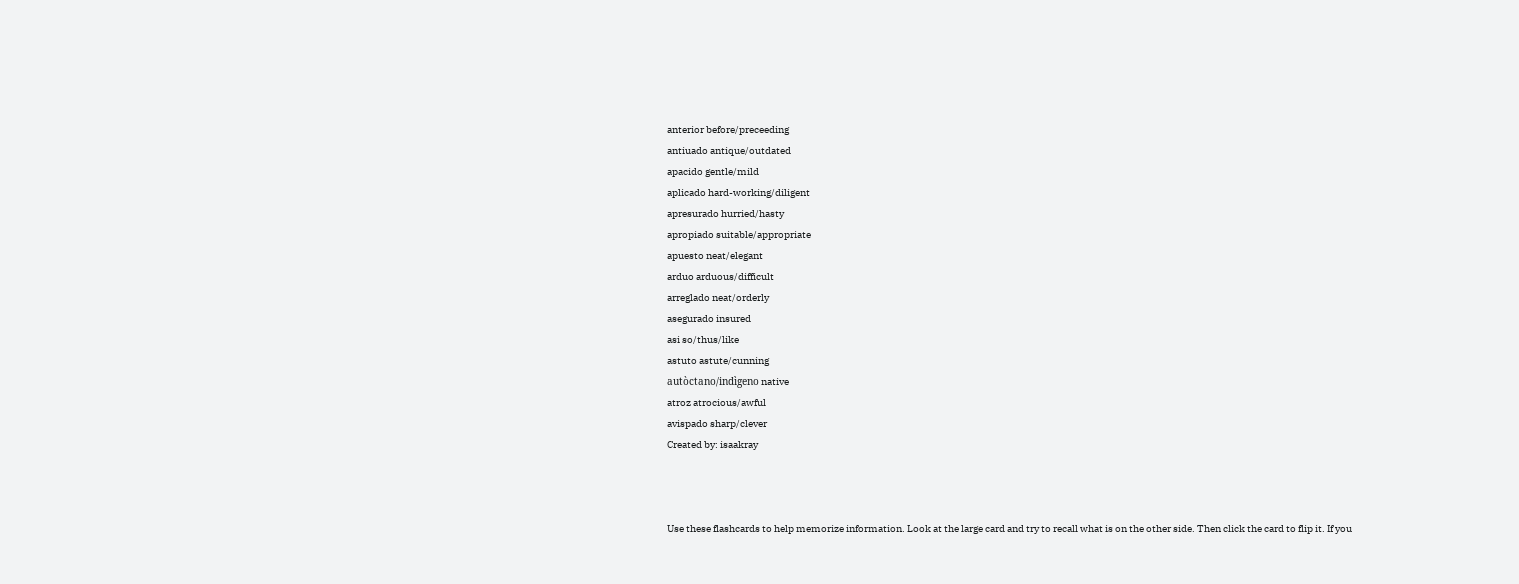anterior before/preceeding
antiuado antique/outdated
apacido gentle/mild
aplicado hard-working/diligent
apresurado hurried/hasty
apropiado suitable/appropriate
apuesto neat/elegant
arduo arduous/difficult
arreglado neat/orderly
asegurado insured
asi so/thus/like
astuto astute/cunning
autòctano/indìgeno native
atroz atrocious/awful
avispado sharp/clever
Created by: isaakray



Use these flashcards to help memorize information. Look at the large card and try to recall what is on the other side. Then click the card to flip it. If you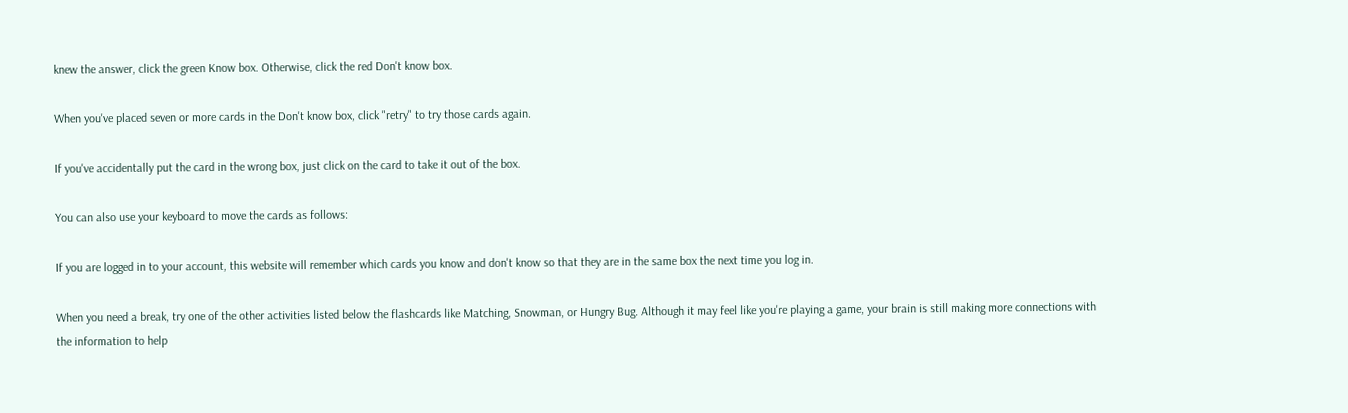knew the answer, click the green Know box. Otherwise, click the red Don't know box.

When you've placed seven or more cards in the Don't know box, click "retry" to try those cards again.

If you've accidentally put the card in the wrong box, just click on the card to take it out of the box.

You can also use your keyboard to move the cards as follows:

If you are logged in to your account, this website will remember which cards you know and don't know so that they are in the same box the next time you log in.

When you need a break, try one of the other activities listed below the flashcards like Matching, Snowman, or Hungry Bug. Although it may feel like you're playing a game, your brain is still making more connections with the information to help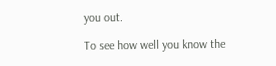you out.

To see how well you know the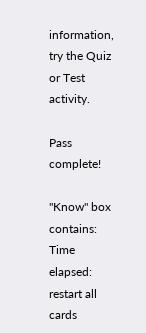information, try the Quiz or Test activity.

Pass complete!

"Know" box contains:
Time elapsed:
restart all cards